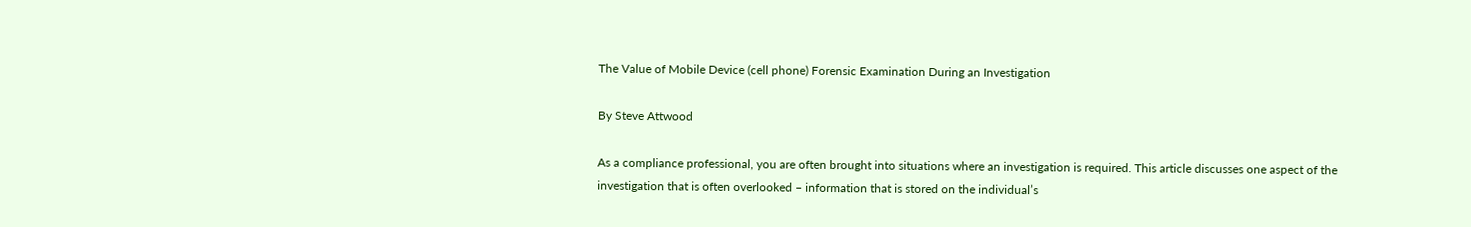The Value of Mobile Device (cell phone) Forensic Examination During an Investigation

By Steve Attwood

As a compliance professional, you are often brought into situations where an investigation is required. This article discusses one aspect of the investigation that is often overlooked – information that is stored on the individual’s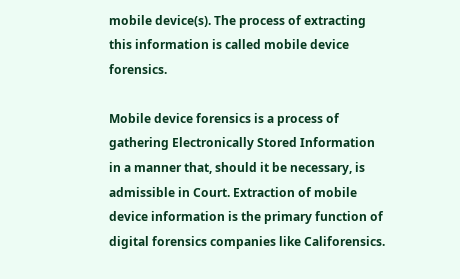mobile device(s). The process of extracting this information is called mobile device forensics.

Mobile device forensics is a process of gathering Electronically Stored Information in a manner that, should it be necessary, is admissible in Court. Extraction of mobile device information is the primary function of digital forensics companies like Califorensics.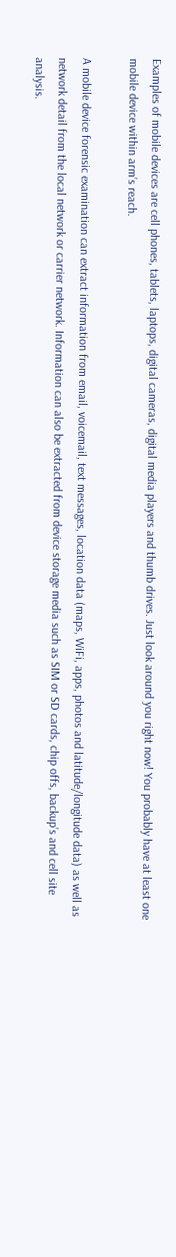Examples of mobile devices are cell phones, tablets, laptops, digital cameras, digital media players and thumb drives. Just look around you right now! You probably have at least one mobile device within arm’s reach.

A mobile device forensic examination can extract information from email, voicemail, text messages, location data (maps, WiFi, apps, photos and latitude/longitude data) as well as network detail from the local network or carrier network. Information can also be extracted from device storage media such as SIM or SD cards, chip offs, backup’s and cell site analysis.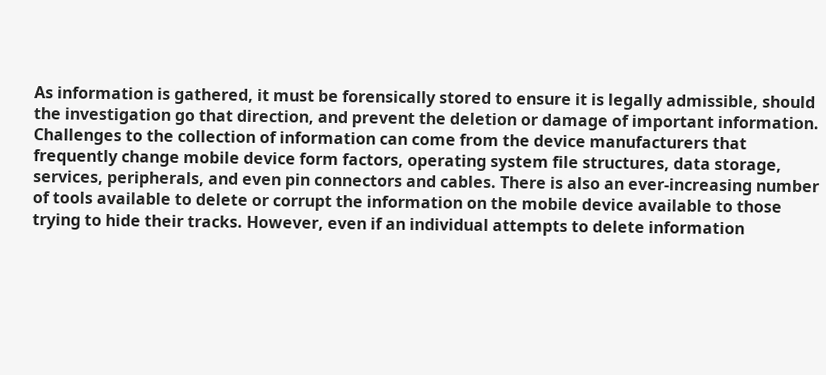As information is gathered, it must be forensically stored to ensure it is legally admissible, should the investigation go that direction, and prevent the deletion or damage of important information. Challenges to the collection of information can come from the device manufacturers that frequently change mobile device form factors, operating system file structures, data storage, services, peripherals, and even pin connectors and cables. There is also an ever-increasing number of tools available to delete or corrupt the information on the mobile device available to those trying to hide their tracks. However, even if an individual attempts to delete information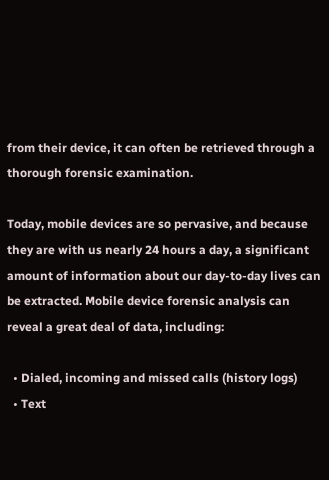from their device, it can often be retrieved through a thorough forensic examination.

Today, mobile devices are so pervasive, and because they are with us nearly 24 hours a day, a significant amount of information about our day-to-day lives can be extracted. Mobile device forensic analysis can reveal a great deal of data, including:

  • Dialed, incoming and missed calls (history logs)
  • Text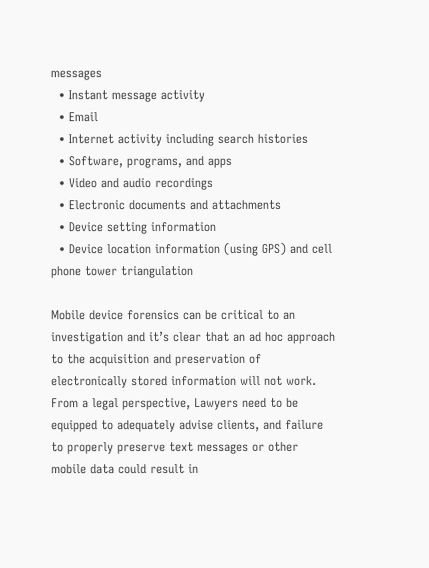messages
  • Instant message activity
  • Email
  • Internet activity including search histories
  • Software, programs, and apps
  • Video and audio recordings
  • Electronic documents and attachments
  • Device setting information
  • Device location information (using GPS) and cell phone tower triangulation

Mobile device forensics can be critical to an investigation and it’s clear that an ad hoc approach to the acquisition and preservation of electronically stored information will not work. From a legal perspective, Lawyers need to be equipped to adequately advise clients, and failure to properly preserve text messages or other mobile data could result in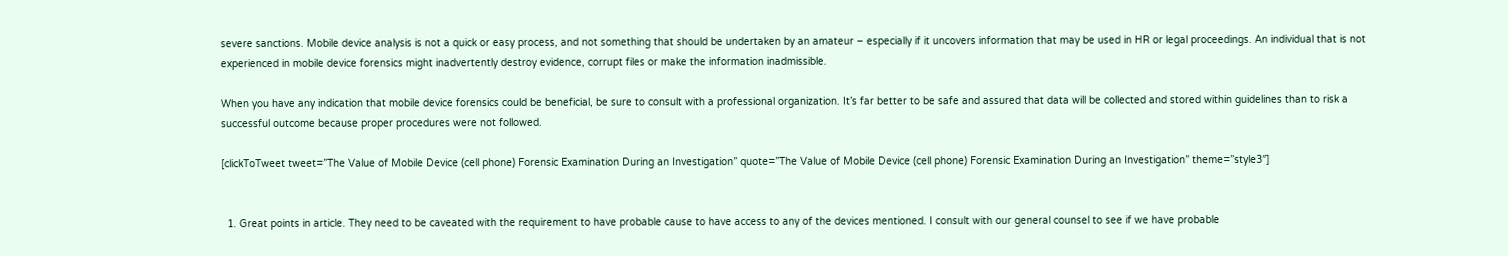severe sanctions. Mobile device analysis is not a quick or easy process, and not something that should be undertaken by an amateur – especially if it uncovers information that may be used in HR or legal proceedings. An individual that is not experienced in mobile device forensics might inadvertently destroy evidence, corrupt files or make the information inadmissible.

When you have any indication that mobile device forensics could be beneficial, be sure to consult with a professional organization. It’s far better to be safe and assured that data will be collected and stored within guidelines than to risk a successful outcome because proper procedures were not followed.

[clickToTweet tweet=”The Value of Mobile Device (cell phone) Forensic Examination During an Investigation” quote=”The Value of Mobile Device (cell phone) Forensic Examination During an Investigation” theme=”style3″]


  1. Great points in article. They need to be caveated with the requirement to have probable cause to have access to any of the devices mentioned. I consult with our general counsel to see if we have probable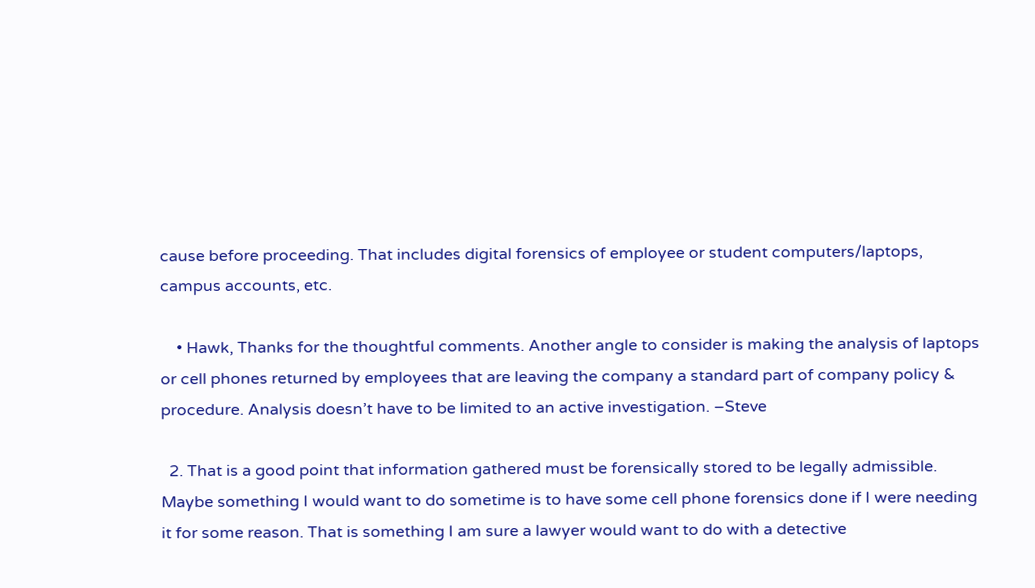cause before proceeding. That includes digital forensics of employee or student computers/laptops, campus accounts, etc.

    • Hawk, Thanks for the thoughtful comments. Another angle to consider is making the analysis of laptops or cell phones returned by employees that are leaving the company a standard part of company policy & procedure. Analysis doesn’t have to be limited to an active investigation. –Steve

  2. That is a good point that information gathered must be forensically stored to be legally admissible. Maybe something I would want to do sometime is to have some cell phone forensics done if I were needing it for some reason. That is something I am sure a lawyer would want to do with a detective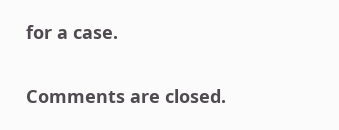for a case.

Comments are closed.